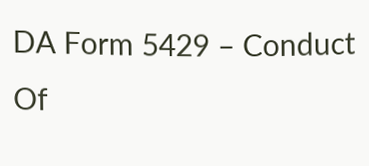DA Form 5429 – Conduct Of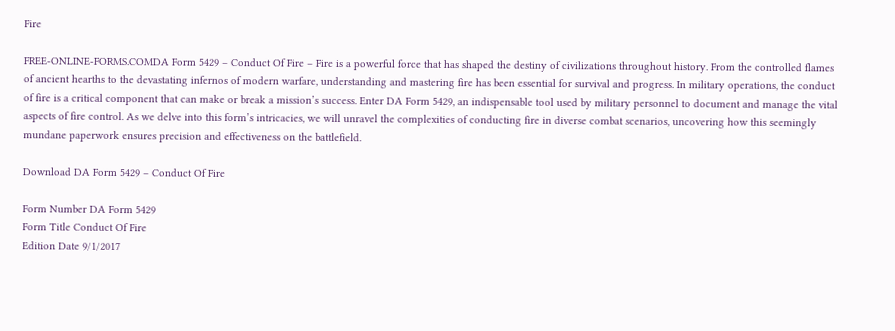Fire

FREE-ONLINE-FORMS.COMDA Form 5429 – Conduct Of Fire – Fire is a powerful force that has shaped the destiny of civilizations throughout history. From the controlled flames of ancient hearths to the devastating infernos of modern warfare, understanding and mastering fire has been essential for survival and progress. In military operations, the conduct of fire is a critical component that can make or break a mission’s success. Enter DA Form 5429, an indispensable tool used by military personnel to document and manage the vital aspects of fire control. As we delve into this form’s intricacies, we will unravel the complexities of conducting fire in diverse combat scenarios, uncovering how this seemingly mundane paperwork ensures precision and effectiveness on the battlefield.

Download DA Form 5429 – Conduct Of Fire

Form Number DA Form 5429
Form Title Conduct Of Fire
Edition Date 9/1/2017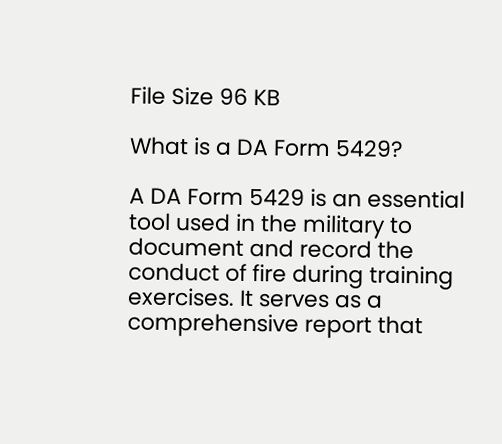File Size 96 KB

What is a DA Form 5429?

A DA Form 5429 is an essential tool used in the military to document and record the conduct of fire during training exercises. It serves as a comprehensive report that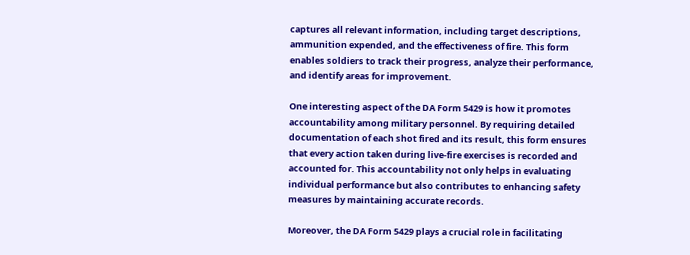captures all relevant information, including target descriptions, ammunition expended, and the effectiveness of fire. This form enables soldiers to track their progress, analyze their performance, and identify areas for improvement.

One interesting aspect of the DA Form 5429 is how it promotes accountability among military personnel. By requiring detailed documentation of each shot fired and its result, this form ensures that every action taken during live-fire exercises is recorded and accounted for. This accountability not only helps in evaluating individual performance but also contributes to enhancing safety measures by maintaining accurate records.

Moreover, the DA Form 5429 plays a crucial role in facilitating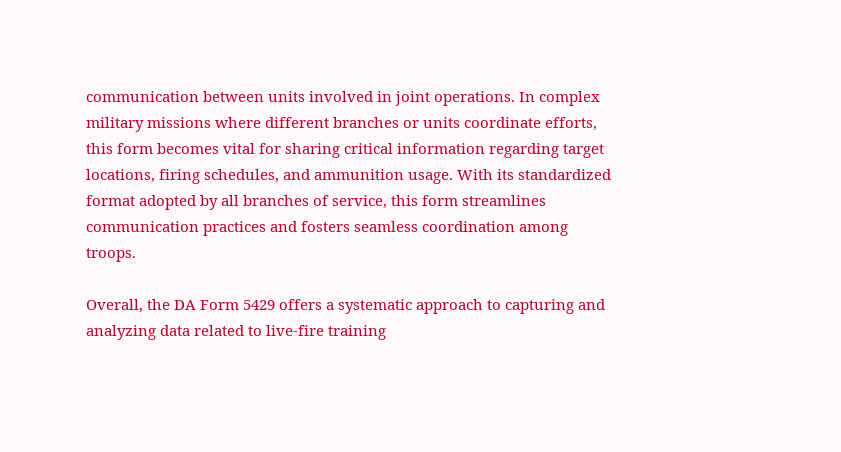communication between units involved in joint operations. In complex military missions where different branches or units coordinate efforts, this form becomes vital for sharing critical information regarding target locations, firing schedules, and ammunition usage. With its standardized format adopted by all branches of service, this form streamlines communication practices and fosters seamless coordination among troops.

Overall, the DA Form 5429 offers a systematic approach to capturing and analyzing data related to live-fire training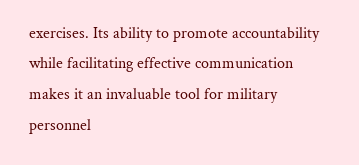exercises. Its ability to promote accountability while facilitating effective communication makes it an invaluable tool for military personnel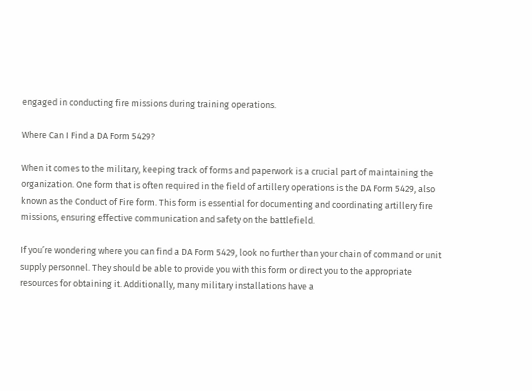engaged in conducting fire missions during training operations.

Where Can I Find a DA Form 5429?

When it comes to the military, keeping track of forms and paperwork is a crucial part of maintaining the organization. One form that is often required in the field of artillery operations is the DA Form 5429, also known as the Conduct of Fire form. This form is essential for documenting and coordinating artillery fire missions, ensuring effective communication and safety on the battlefield.

If you’re wondering where you can find a DA Form 5429, look no further than your chain of command or unit supply personnel. They should be able to provide you with this form or direct you to the appropriate resources for obtaining it. Additionally, many military installations have a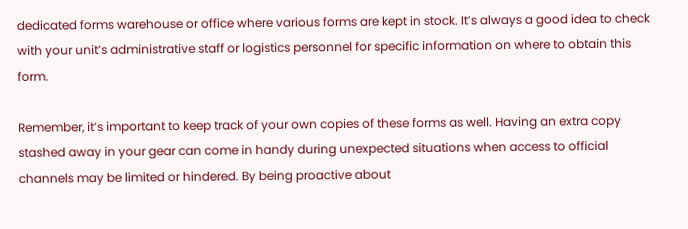dedicated forms warehouse or office where various forms are kept in stock. It’s always a good idea to check with your unit’s administrative staff or logistics personnel for specific information on where to obtain this form.

Remember, it’s important to keep track of your own copies of these forms as well. Having an extra copy stashed away in your gear can come in handy during unexpected situations when access to official channels may be limited or hindered. By being proactive about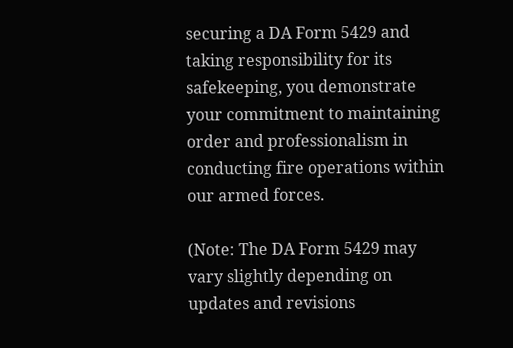securing a DA Form 5429 and taking responsibility for its safekeeping, you demonstrate your commitment to maintaining order and professionalism in conducting fire operations within our armed forces.

(Note: The DA Form 5429 may vary slightly depending on updates and revisions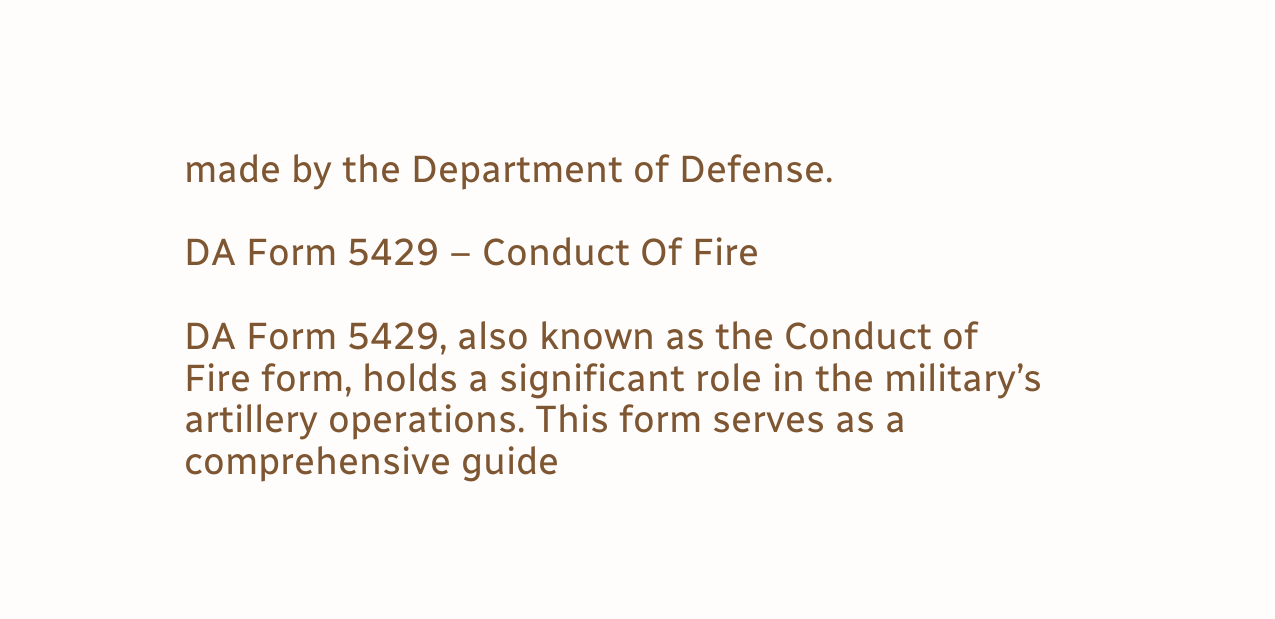made by the Department of Defense.

DA Form 5429 – Conduct Of Fire

DA Form 5429, also known as the Conduct of Fire form, holds a significant role in the military’s artillery operations. This form serves as a comprehensive guide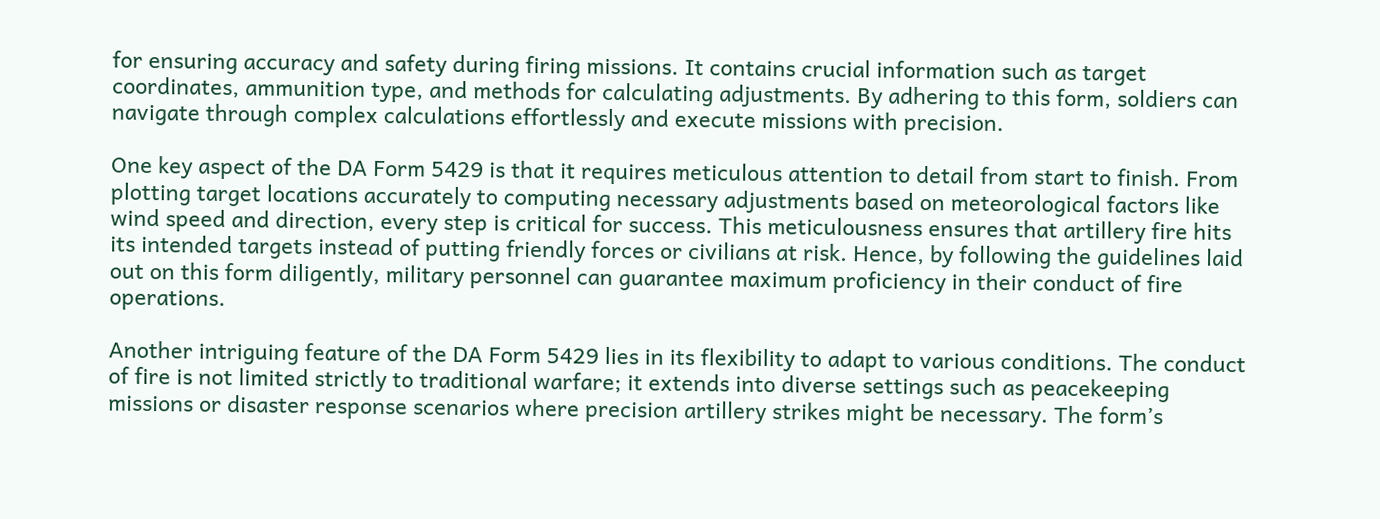for ensuring accuracy and safety during firing missions. It contains crucial information such as target coordinates, ammunition type, and methods for calculating adjustments. By adhering to this form, soldiers can navigate through complex calculations effortlessly and execute missions with precision.

One key aspect of the DA Form 5429 is that it requires meticulous attention to detail from start to finish. From plotting target locations accurately to computing necessary adjustments based on meteorological factors like wind speed and direction, every step is critical for success. This meticulousness ensures that artillery fire hits its intended targets instead of putting friendly forces or civilians at risk. Hence, by following the guidelines laid out on this form diligently, military personnel can guarantee maximum proficiency in their conduct of fire operations.

Another intriguing feature of the DA Form 5429 lies in its flexibility to adapt to various conditions. The conduct of fire is not limited strictly to traditional warfare; it extends into diverse settings such as peacekeeping missions or disaster response scenarios where precision artillery strikes might be necessary. The form’s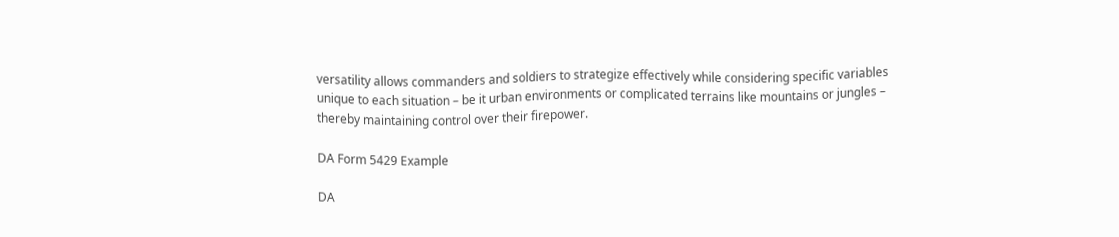versatility allows commanders and soldiers to strategize effectively while considering specific variables unique to each situation – be it urban environments or complicated terrains like mountains or jungles – thereby maintaining control over their firepower.

DA Form 5429 Example

DA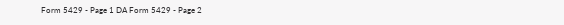Form 5429 - Page 1 DA Form 5429 - Page 2